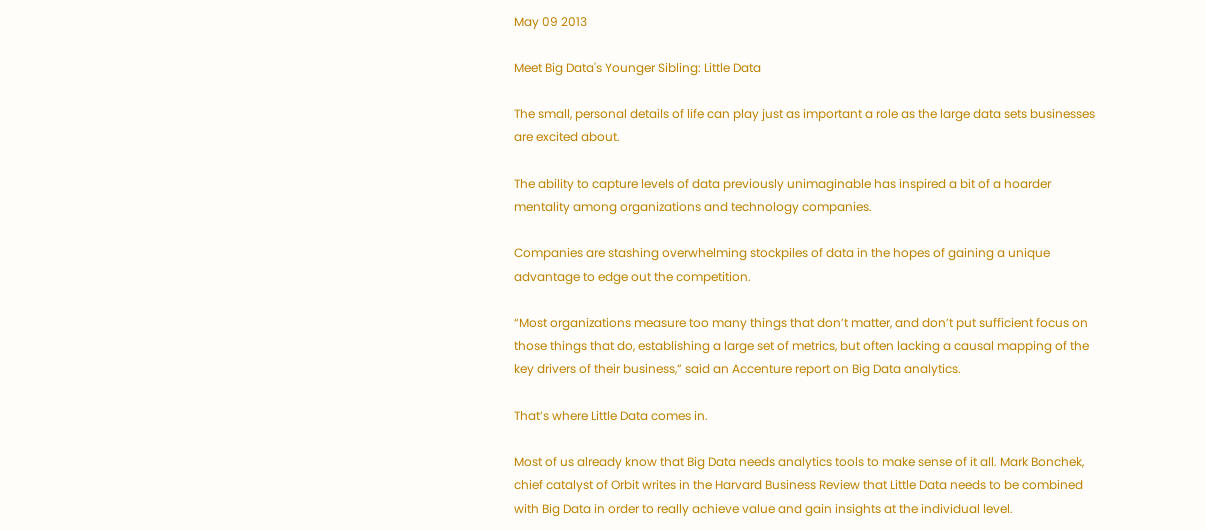May 09 2013

Meet Big Data's Younger Sibling: Little Data

The small, personal details of life can play just as important a role as the large data sets businesses are excited about.

The ability to capture levels of data previously unimaginable has inspired a bit of a hoarder mentality among organizations and technology companies.

Companies are stashing overwhelming stockpiles of data in the hopes of gaining a unique advantage to edge out the competition.

“Most organizations measure too many things that don’t matter, and don’t put sufficient focus on those things that do, establishing a large set of metrics, but often lacking a causal mapping of the key drivers of their business,” said an Accenture report on Big Data analytics.

That’s where Little Data comes in.

Most of us already know that Big Data needs analytics tools to make sense of it all. Mark Bonchek, chief catalyst of Orbit writes in the Harvard Business Review that Little Data needs to be combined with Big Data in order to really achieve value and gain insights at the individual level.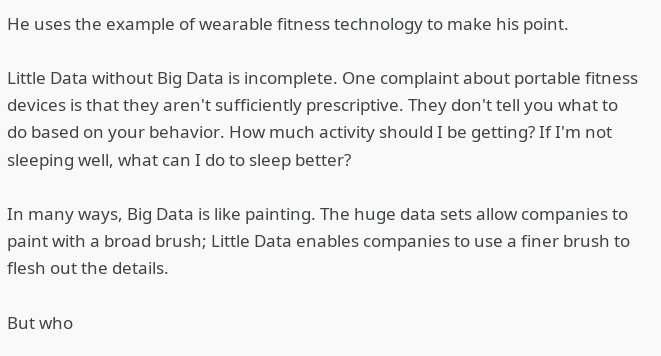He uses the example of wearable fitness technology to make his point.

Little Data without Big Data is incomplete. One complaint about portable fitness devices is that they aren't sufficiently prescriptive. They don't tell you what to do based on your behavior. How much activity should I be getting? If I'm not sleeping well, what can I do to sleep better?

In many ways, Big Data is like painting. The huge data sets allow companies to paint with a broad brush; Little Data enables companies to use a finer brush to flesh out the details.

But who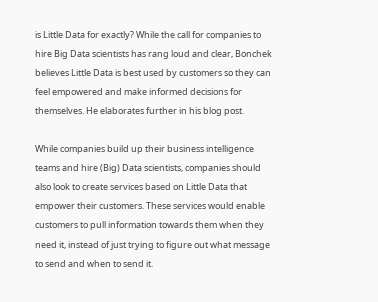is Little Data for exactly? While the call for companies to hire Big Data scientists has rang loud and clear, Bonchek believes Little Data is best used by customers so they can feel empowered and make informed decisions for themselves. He elaborates further in his blog post.

While companies build up their business intelligence teams and hire (Big) Data scientists, companies should also look to create services based on Little Data that empower their customers. These services would enable customers to pull information towards them when they need it, instead of just trying to figure out what message to send and when to send it.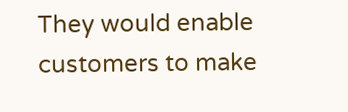They would enable customers to make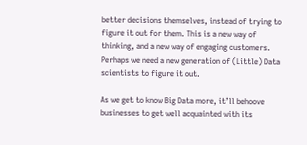better decisions themselves, instead of trying to figure it out for them. This is a new way of thinking, and a new way of engaging customers. Perhaps we need a new generation of (Little) Data scientists to figure it out.

As we get to know Big Data more, it’ll behoove businesses to get well acquainted with its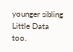younger sibling Little Data too.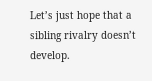Let’s just hope that a sibling rivalry doesn’t develop.